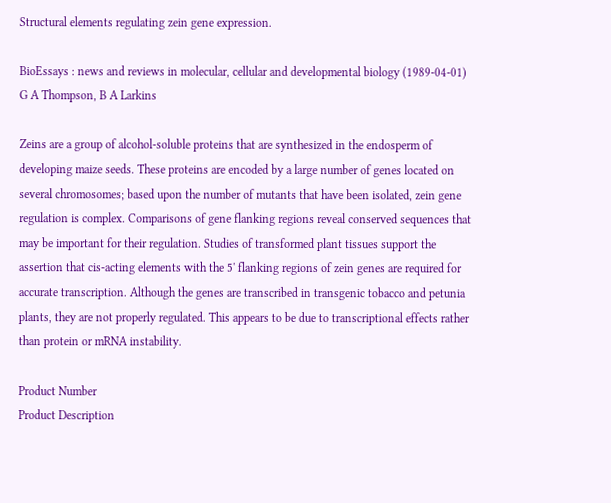Structural elements regulating zein gene expression.

BioEssays : news and reviews in molecular, cellular and developmental biology (1989-04-01)
G A Thompson, B A Larkins

Zeins are a group of alcohol-soluble proteins that are synthesized in the endosperm of developing maize seeds. These proteins are encoded by a large number of genes located on several chromosomes; based upon the number of mutants that have been isolated, zein gene regulation is complex. Comparisons of gene flanking regions reveal conserved sequences that may be important for their regulation. Studies of transformed plant tissues support the assertion that cis-acting elements with the 5' flanking regions of zein genes are required for accurate transcription. Although the genes are transcribed in transgenic tobacco and petunia plants, they are not properly regulated. This appears to be due to transcriptional effects rather than protein or mRNA instability.

Product Number
Product Description